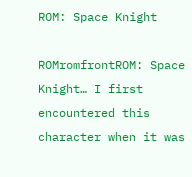ROM: Space Knight

ROMromfrontROM: Space Knight… I first encountered this character when it was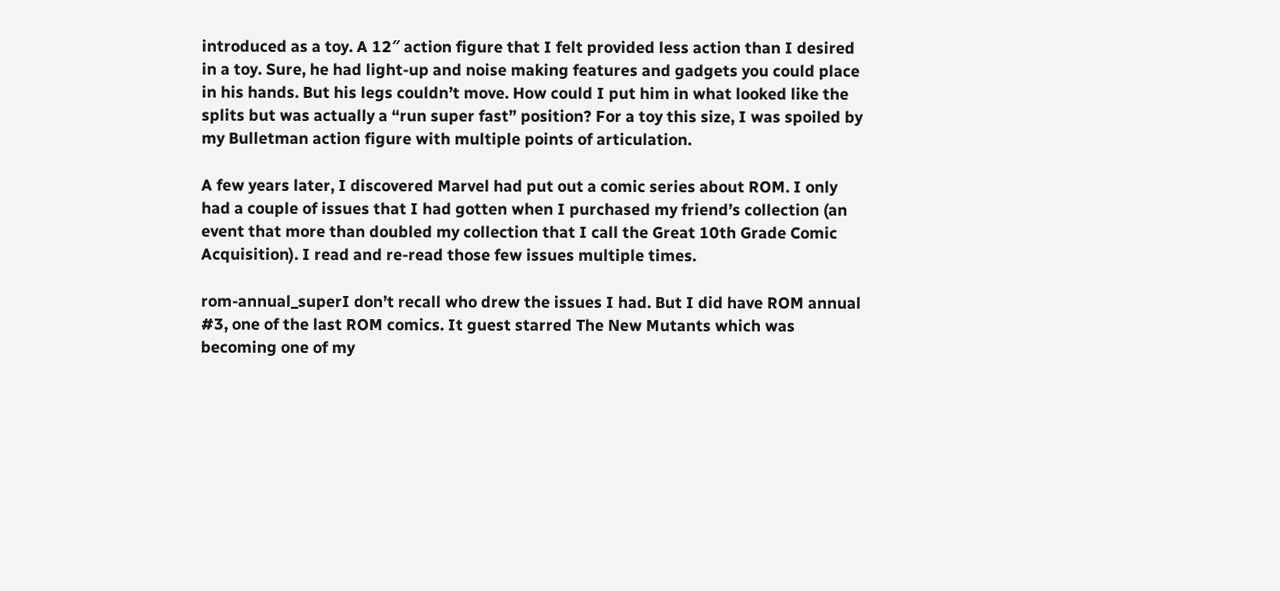introduced as a toy. A 12″ action figure that I felt provided less action than I desired in a toy. Sure, he had light-up and noise making features and gadgets you could place in his hands. But his legs couldn’t move. How could I put him in what looked like the splits but was actually a “run super fast” position? For a toy this size, I was spoiled by my Bulletman action figure with multiple points of articulation.

A few years later, I discovered Marvel had put out a comic series about ROM. I only had a couple of issues that I had gotten when I purchased my friend’s collection (an event that more than doubled my collection that I call the Great 10th Grade Comic Acquisition). I read and re-read those few issues multiple times.

rom-annual_superI don’t recall who drew the issues I had. But I did have ROM annual #3, one of the last ROM comics. It guest starred The New Mutants which was becoming one of my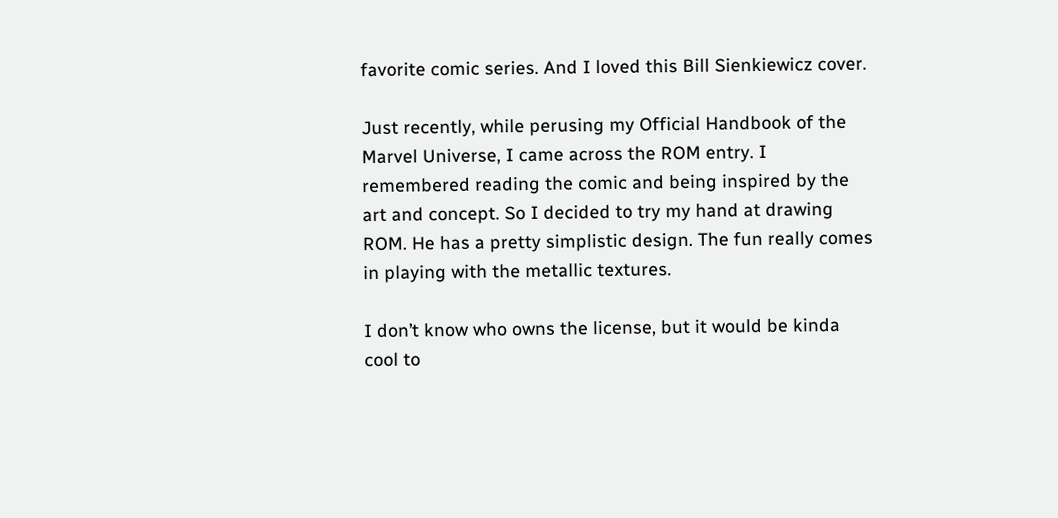favorite comic series. And I loved this Bill Sienkiewicz cover.

Just recently, while perusing my Official Handbook of the Marvel Universe, I came across the ROM entry. I remembered reading the comic and being inspired by the art and concept. So I decided to try my hand at drawing ROM. He has a pretty simplistic design. The fun really comes in playing with the metallic textures.

I don’t know who owns the license, but it would be kinda cool to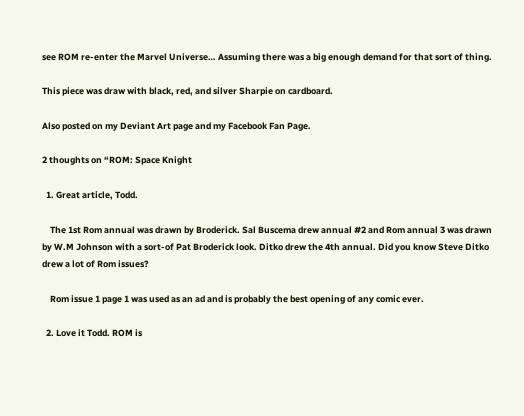see ROM re-enter the Marvel Universe… Assuming there was a big enough demand for that sort of thing.

This piece was draw with black, red, and silver Sharpie on cardboard.

Also posted on my Deviant Art page and my Facebook Fan Page.

2 thoughts on “ROM: Space Knight

  1. Great article, Todd.

    The 1st Rom annual was drawn by Broderick. Sal Buscema drew annual #2 and Rom annual 3 was drawn by W.M Johnson with a sort-of Pat Broderick look. Ditko drew the 4th annual. Did you know Steve Ditko drew a lot of Rom issues?

    Rom issue 1 page 1 was used as an ad and is probably the best opening of any comic ever.

  2. Love it Todd. ROM is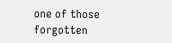one of those forgotten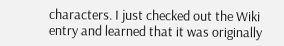characters. I just checked out the Wiki entry and learned that it was originally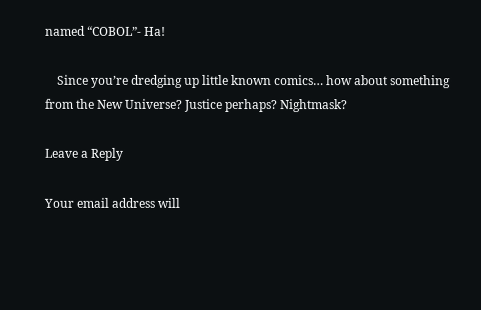named “COBOL”- Ha!

    Since you’re dredging up little known comics… how about something from the New Universe? Justice perhaps? Nightmask?

Leave a Reply

Your email address will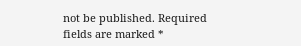not be published. Required fields are marked *